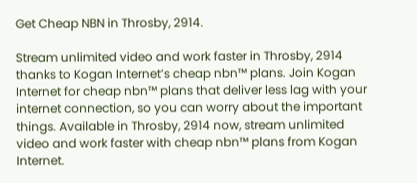Get Cheap NBN in Throsby, 2914.

Stream unlimited video and work faster in Throsby, 2914 thanks to Kogan Internet’s cheap nbn™ plans. Join Kogan Internet for cheap nbn™ plans that deliver less lag with your internet connection, so you can worry about the important things. Available in Throsby, 2914 now, stream unlimited video and work faster with cheap nbn™ plans from Kogan Internet.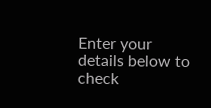Enter your details below to check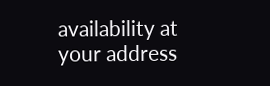availability at your address